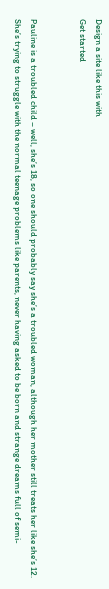Design a site like this with
Get started


Pauline is a troubled child – well, she’s 18, so one should probably say she’s a troubled woman, although her mother still treats her like she’s 12. She’s trying to struggle with the normal teenage problems like parents, never having asked to be born and strange dreams full of semi-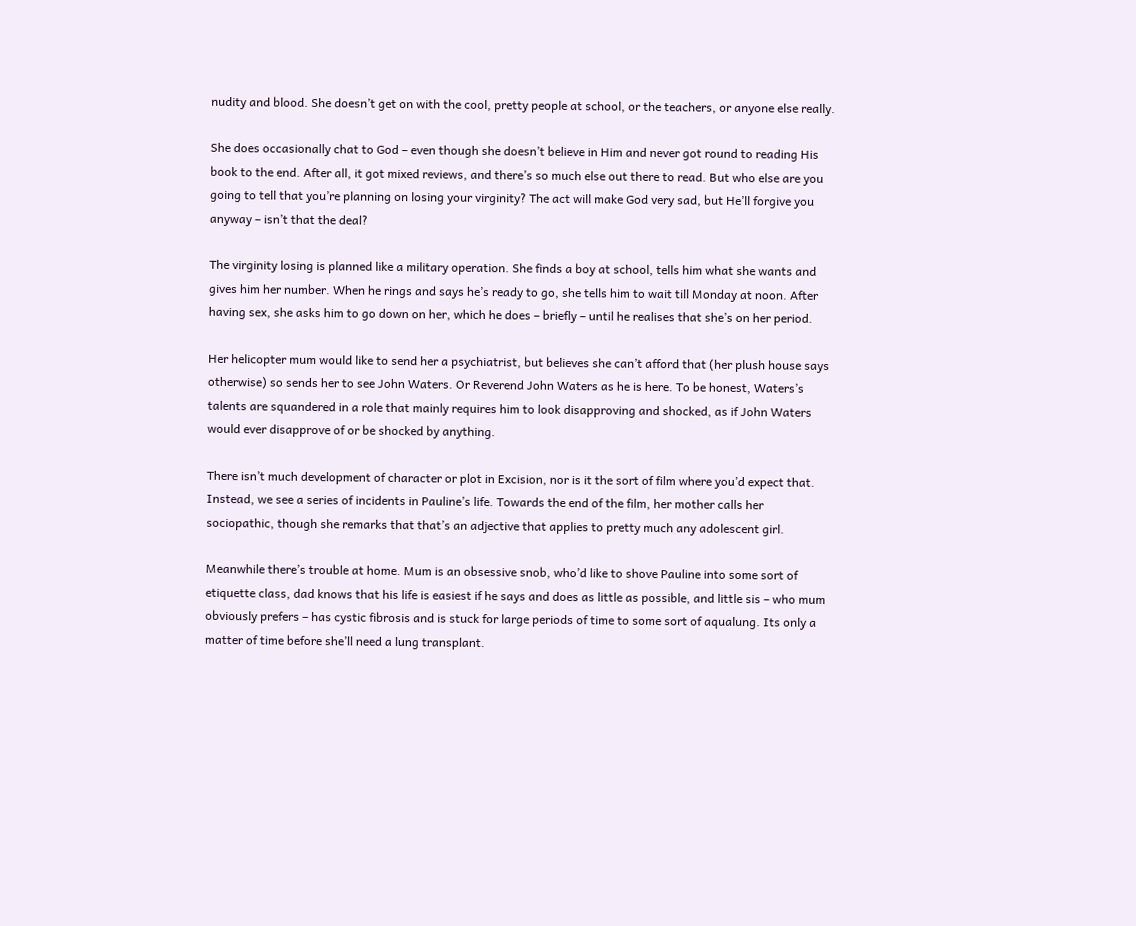nudity and blood. She doesn’t get on with the cool, pretty people at school, or the teachers, or anyone else really.

She does occasionally chat to God – even though she doesn’t believe in Him and never got round to reading His book to the end. After all, it got mixed reviews, and there’s so much else out there to read. But who else are you going to tell that you’re planning on losing your virginity? The act will make God very sad, but He’ll forgive you anyway – isn’t that the deal?

The virginity losing is planned like a military operation. She finds a boy at school, tells him what she wants and gives him her number. When he rings and says he’s ready to go, she tells him to wait till Monday at noon. After having sex, she asks him to go down on her, which he does – briefly – until he realises that she’s on her period.

Her helicopter mum would like to send her a psychiatrist, but believes she can’t afford that (her plush house says otherwise) so sends her to see John Waters. Or Reverend John Waters as he is here. To be honest, Waters’s talents are squandered in a role that mainly requires him to look disapproving and shocked, as if John Waters would ever disapprove of or be shocked by anything.

There isn’t much development of character or plot in Excision, nor is it the sort of film where you’d expect that. Instead, we see a series of incidents in Pauline’s life. Towards the end of the film, her mother calls her sociopathic, though she remarks that that’s an adjective that applies to pretty much any adolescent girl.

Meanwhile there’s trouble at home. Mum is an obsessive snob, who’d like to shove Pauline into some sort of etiquette class, dad knows that his life is easiest if he says and does as little as possible, and little sis – who mum obviously prefers – has cystic fibrosis and is stuck for large periods of time to some sort of aqualung. Its only a matter of time before she’ll need a lung transplant.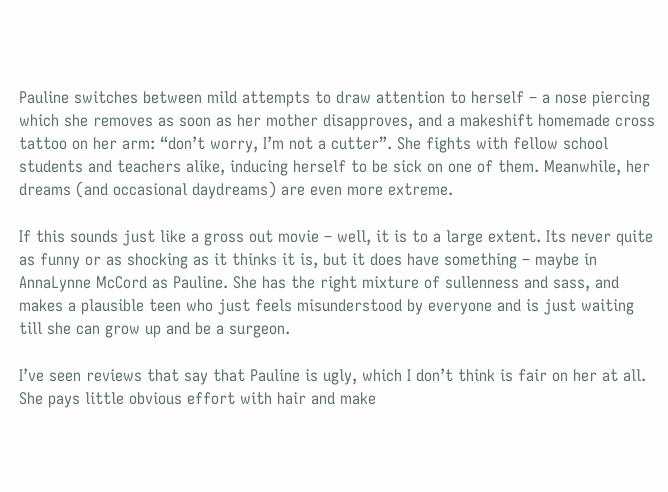Pauline switches between mild attempts to draw attention to herself – a nose piercing which she removes as soon as her mother disapproves, and a makeshift homemade cross tattoo on her arm: “don’t worry, I’m not a cutter”. She fights with fellow school students and teachers alike, inducing herself to be sick on one of them. Meanwhile, her dreams (and occasional daydreams) are even more extreme.

If this sounds just like a gross out movie – well, it is to a large extent. Its never quite as funny or as shocking as it thinks it is, but it does have something – maybe in AnnaLynne McCord as Pauline. She has the right mixture of sullenness and sass, and makes a plausible teen who just feels misunderstood by everyone and is just waiting till she can grow up and be a surgeon.

I’ve seen reviews that say that Pauline is ugly, which I don’t think is fair on her at all. She pays little obvious effort with hair and make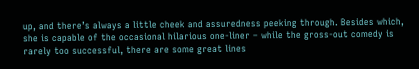up, and there’s always a little cheek and assuredness peeking through. Besides which, she is capable of the occasional hilarious one-liner – while the gross-out comedy is rarely too successful, there are some great lines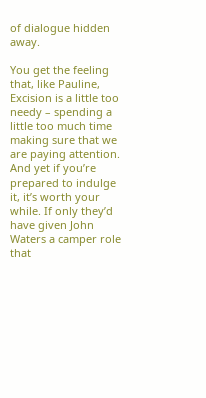of dialogue hidden away.

You get the feeling that, like Pauline, Excision is a little too needy – spending a little too much time making sure that we are paying attention. And yet if you’re prepared to indulge it, it’s worth your while. If only they’d have given John Waters a camper role that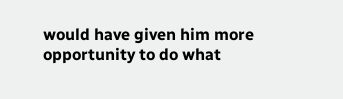would have given him more opportunity to do what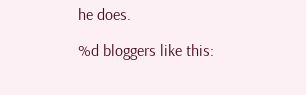he does.

%d bloggers like this: